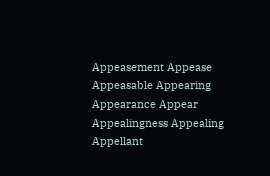Appeasement Appease Appeasable Appearing Appearance Appear Appealingness Appealing Appellant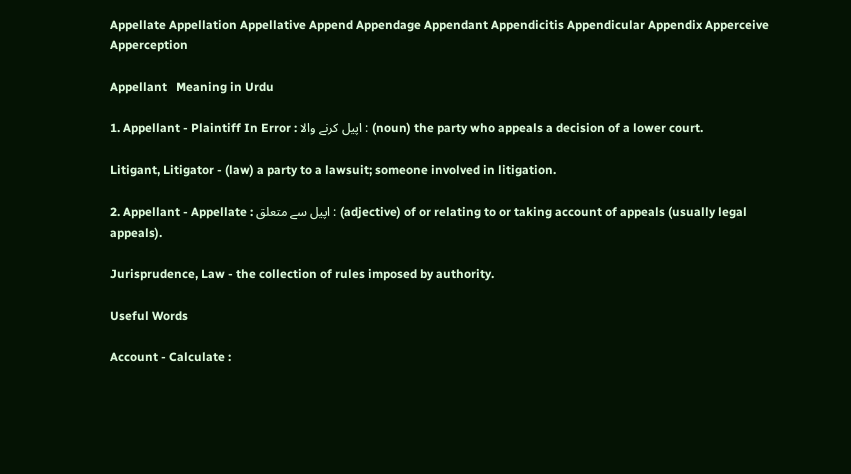Appellate Appellation Appellative Append Appendage Appendant Appendicitis Appendicular Appendix Apperceive Apperception

Appellant   Meaning in Urdu

1. Appellant - Plaintiff In Error : اپیل کرنے والا : (noun) the party who appeals a decision of a lower court.

Litigant, Litigator - (law) a party to a lawsuit; someone involved in litigation.

2. Appellant - Appellate : اپیل سے متعلق : (adjective) of or relating to or taking account of appeals (usually legal appeals).

Jurisprudence, Law - the collection of rules imposed by authority.

Useful Words

Account - Calculate :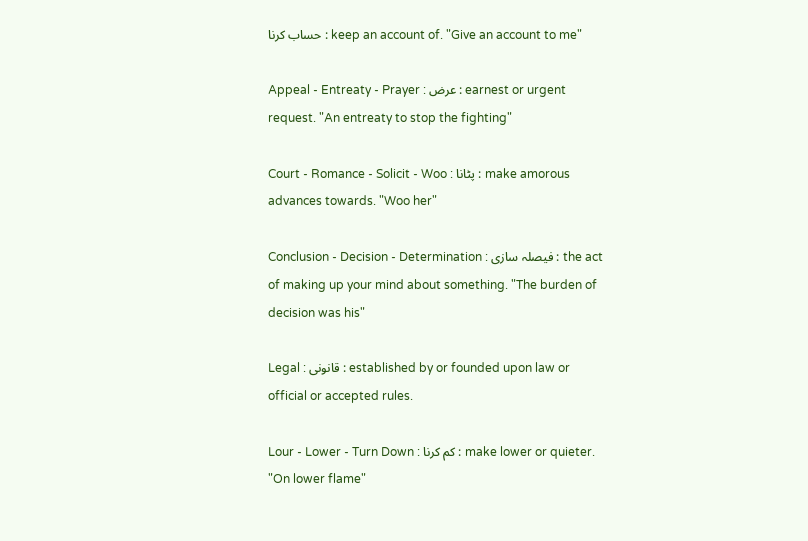حساب کرنا : keep an account of. "Give an account to me"

Appeal - Entreaty - Prayer : عرض : earnest or urgent request. "An entreaty to stop the fighting"

Court - Romance - Solicit - Woo : پٹانا : make amorous advances towards. "Woo her"

Conclusion - Decision - Determination : فیصلہ سازی : the act of making up your mind about something. "The burden of decision was his"

Legal : قانونی : established by or founded upon law or official or accepted rules.

Lour - Lower - Turn Down : کم کرنا : make lower or quieter. "On lower flame"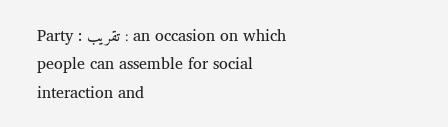Party : تقریب : an occasion on which people can assemble for social interaction and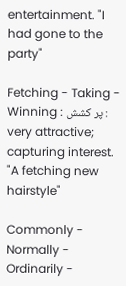entertainment. "I had gone to the party"

Fetching - Taking - Winning : پر کشش : very attractive; capturing interest. "A fetching new hairstyle"

Commonly - Normally - Ordinarily -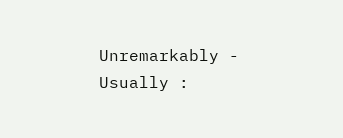Unremarkably - Usually :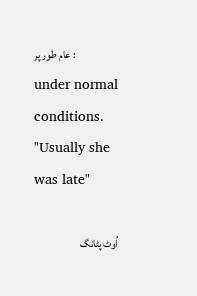عام طور پر : under normal conditions. "Usually she was late"

اُوٹ پٹانگ